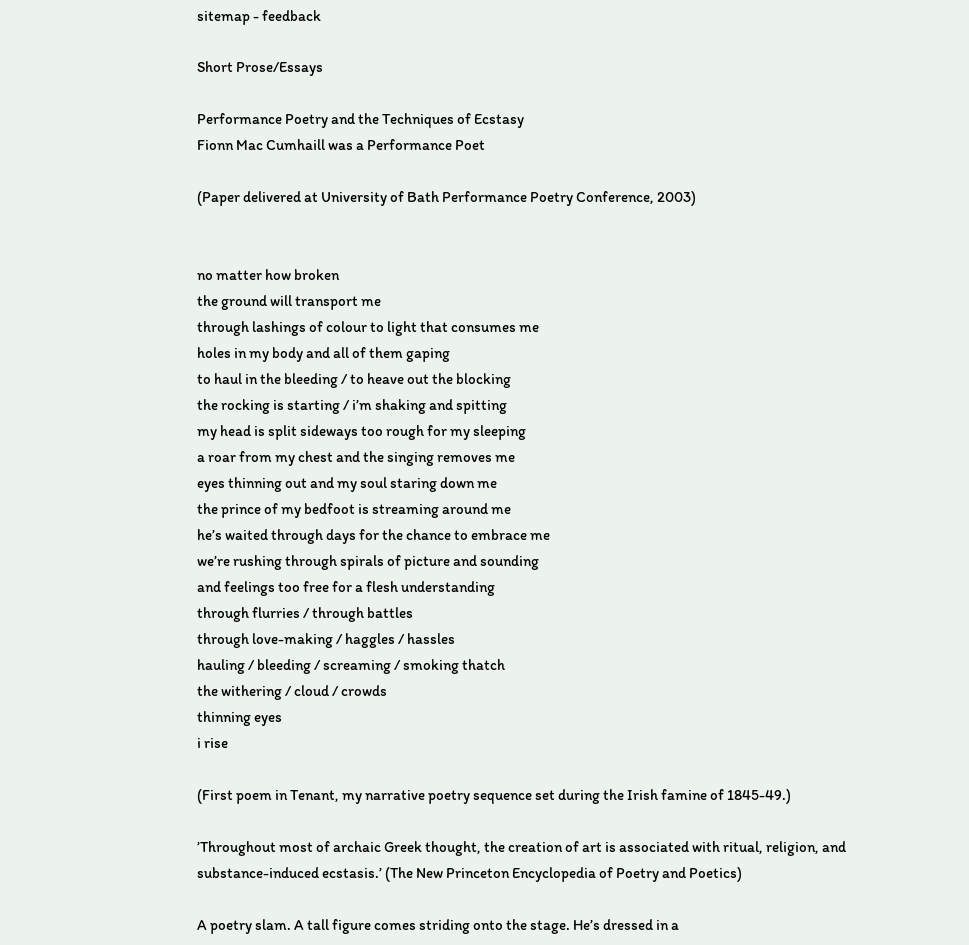sitemap - feedback

Short Prose/Essays

Performance Poetry and the Techniques of Ecstasy
Fionn Mac Cumhaill was a Performance Poet

(Paper delivered at University of Bath Performance Poetry Conference, 2003)


no matter how broken
the ground will transport me
through lashings of colour to light that consumes me
holes in my body and all of them gaping
to haul in the bleeding / to heave out the blocking
the rocking is starting / i’m shaking and spitting
my head is split sideways too rough for my sleeping
a roar from my chest and the singing removes me
eyes thinning out and my soul staring down me
the prince of my bedfoot is streaming around me
he’s waited through days for the chance to embrace me
we’re rushing through spirals of picture and sounding
and feelings too free for a flesh understanding
through flurries / through battles
through love-making / haggles / hassles
hauling / bleeding / screaming / smoking thatch
the withering / cloud / crowds
thinning eyes
i rise

(First poem in Tenant, my narrative poetry sequence set during the Irish famine of 1845-49.)

’Throughout most of archaic Greek thought, the creation of art is associated with ritual, religion, and substance-induced ecstasis.’ (The New Princeton Encyclopedia of Poetry and Poetics)

A poetry slam. A tall figure comes striding onto the stage. He’s dressed in a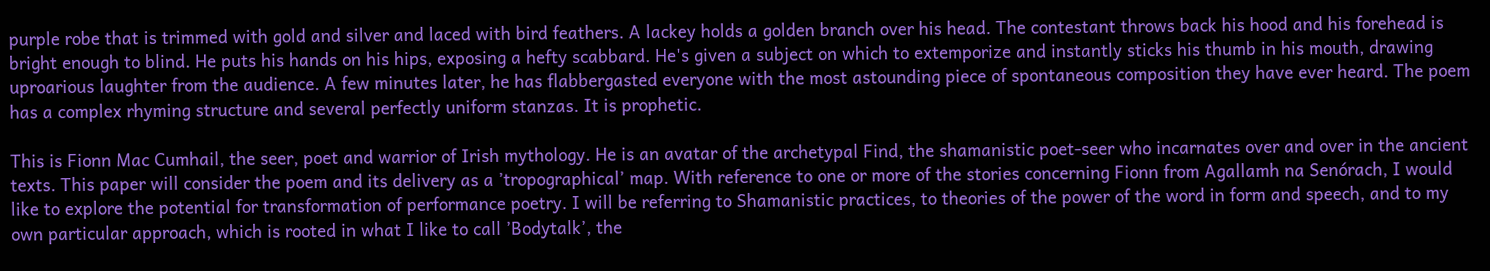purple robe that is trimmed with gold and silver and laced with bird feathers. A lackey holds a golden branch over his head. The contestant throws back his hood and his forehead is bright enough to blind. He puts his hands on his hips, exposing a hefty scabbard. He's given a subject on which to extemporize and instantly sticks his thumb in his mouth, drawing uproarious laughter from the audience. A few minutes later, he has flabbergasted everyone with the most astounding piece of spontaneous composition they have ever heard. The poem has a complex rhyming structure and several perfectly uniform stanzas. It is prophetic.

This is Fionn Mac Cumhail, the seer, poet and warrior of Irish mythology. He is an avatar of the archetypal Find, the shamanistic poet-seer who incarnates over and over in the ancient texts. This paper will consider the poem and its delivery as a ’tropographical’ map. With reference to one or more of the stories concerning Fionn from Agallamh na Senórach, I would like to explore the potential for transformation of performance poetry. I will be referring to Shamanistic practices, to theories of the power of the word in form and speech, and to my own particular approach, which is rooted in what I like to call ’Bodytalk’, the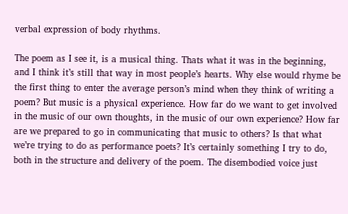verbal expression of body rhythms.

The poem as I see it, is a musical thing. Thats what it was in the beginning, and I think it’s still that way in most people’s hearts. Why else would rhyme be the first thing to enter the average person’s mind when they think of writing a poem? But music is a physical experience. How far do we want to get involved in the music of our own thoughts, in the music of our own experience? How far are we prepared to go in communicating that music to others? Is that what we’re trying to do as performance poets? It’s certainly something I try to do, both in the structure and delivery of the poem. The disembodied voice just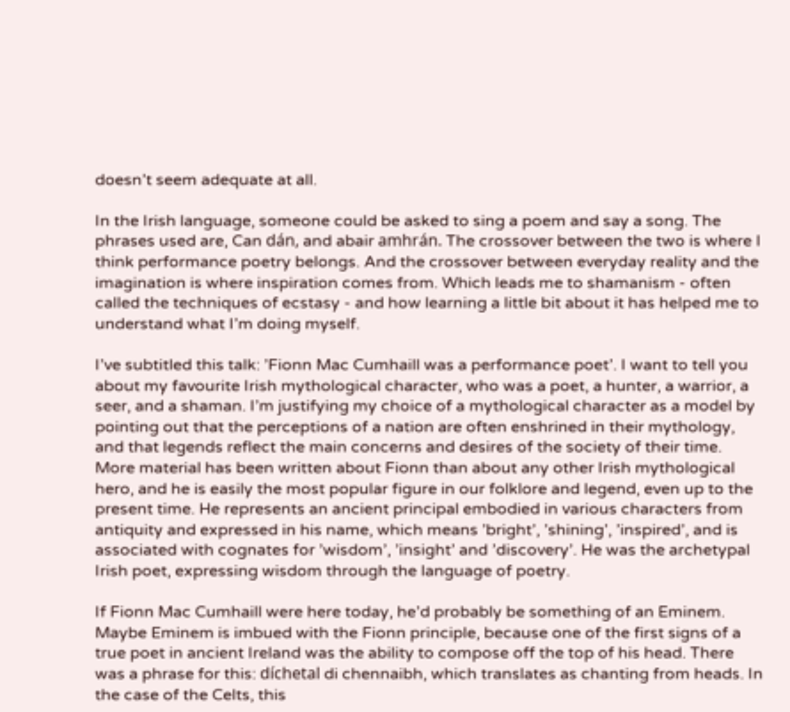doesn’t seem adequate at all.

In the Irish language, someone could be asked to sing a poem and say a song. The phrases used are, Can dán, and abair amhrán. The crossover between the two is where I think performance poetry belongs. And the crossover between everyday reality and the imagination is where inspiration comes from. Which leads me to shamanism - often called the techniques of ecstasy - and how learning a little bit about it has helped me to understand what I’m doing myself.

I’ve subtitled this talk: ’Fionn Mac Cumhaill was a performance poet’. I want to tell you about my favourite Irish mythological character, who was a poet, a hunter, a warrior, a seer, and a shaman. I’m justifying my choice of a mythological character as a model by pointing out that the perceptions of a nation are often enshrined in their mythology, and that legends reflect the main concerns and desires of the society of their time. More material has been written about Fionn than about any other Irish mythological hero, and he is easily the most popular figure in our folklore and legend, even up to the present time. He represents an ancient principal embodied in various characters from antiquity and expressed in his name, which means ’bright’, ’shining’, ’inspired’, and is associated with cognates for ’wisdom’, ’insight’ and ’discovery’. He was the archetypal Irish poet, expressing wisdom through the language of poetry.

If Fionn Mac Cumhaill were here today, he’d probably be something of an Eminem. Maybe Eminem is imbued with the Fionn principle, because one of the first signs of a true poet in ancient Ireland was the ability to compose off the top of his head. There was a phrase for this: díchetal di chennaibh, which translates as chanting from heads. In the case of the Celts, this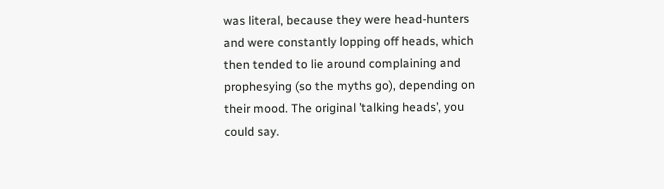was literal, because they were head-hunters and were constantly lopping off heads, which then tended to lie around complaining and prophesying (so the myths go), depending on their mood. The original ’talking heads’, you could say.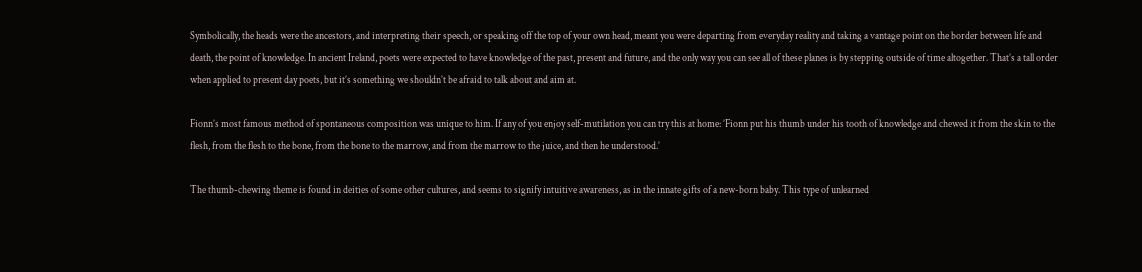Symbolically, the heads were the ancestors, and interpreting their speech, or speaking off the top of your own head, meant you were departing from everyday reality and taking a vantage point on the border between life and death, the point of knowledge. In ancient Ireland, poets were expected to have knowledge of the past, present and future, and the only way you can see all of these planes is by stepping outside of time altogether. That’s a tall order when applied to present day poets, but it’s something we shouldn’t be afraid to talk about and aim at.

Fionn’s most famous method of spontaneous composition was unique to him. If any of you enjoy self-mutilation you can try this at home: ’Fionn put his thumb under his tooth of knowledge and chewed it from the skin to the flesh, from the flesh to the bone, from the bone to the marrow, and from the marrow to the juice, and then he understood.’

The thumb-chewing theme is found in deities of some other cultures, and seems to signify intuitive awareness, as in the innate gifts of a new-born baby. This type of unlearned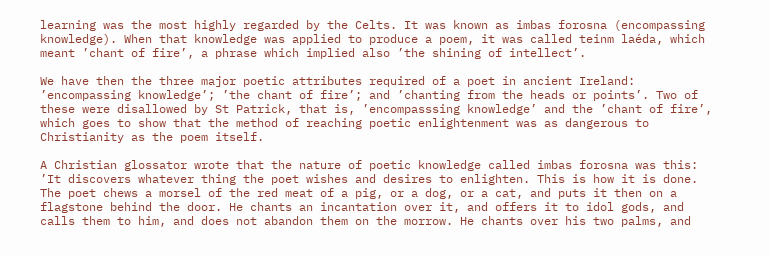learning was the most highly regarded by the Celts. It was known as imbas forosna (encompassing knowledge). When that knowledge was applied to produce a poem, it was called teinm laéda, which meant ’chant of fire’, a phrase which implied also ’the shining of intellect’.

We have then the three major poetic attributes required of a poet in ancient Ireland: ’encompassing knowledge’; ’the chant of fire’; and ’chanting from the heads or points’. Two of these were disallowed by St Patrick, that is, ’encompasssing knowledge’ and the ’chant of fire’, which goes to show that the method of reaching poetic enlightenment was as dangerous to Christianity as the poem itself.

A Christian glossator wrote that the nature of poetic knowledge called imbas forosna was this:
’It discovers whatever thing the poet wishes and desires to enlighten. This is how it is done. The poet chews a morsel of the red meat of a pig, or a dog, or a cat, and puts it then on a flagstone behind the door. He chants an incantation over it, and offers it to idol gods, and calls them to him, and does not abandon them on the morrow. He chants over his two palms, and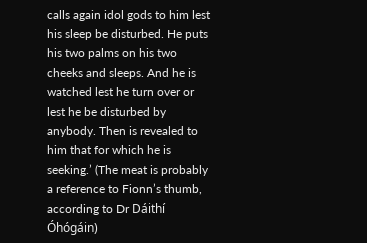calls again idol gods to him lest his sleep be disturbed. He puts his two palms on his two cheeks and sleeps. And he is watched lest he turn over or lest he be disturbed by anybody. Then is revealed to him that for which he is seeking.’ (The meat is probably a reference to Fionn’s thumb, according to Dr Dáithí Óhógáin)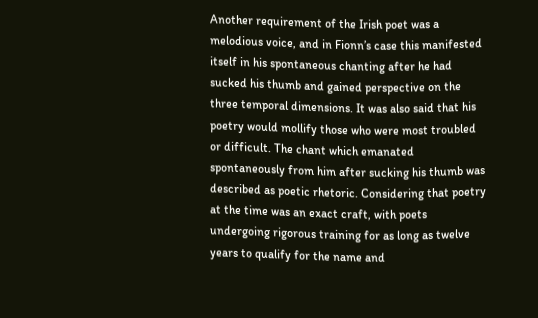Another requirement of the Irish poet was a melodious voice, and in Fionn’s case this manifested itself in his spontaneous chanting after he had sucked his thumb and gained perspective on the three temporal dimensions. It was also said that his poetry would mollify those who were most troubled or difficult. The chant which emanated spontaneously from him after sucking his thumb was described as poetic rhetoric. Considering that poetry at the time was an exact craft, with poets undergoing rigorous training for as long as twelve years to qualify for the name and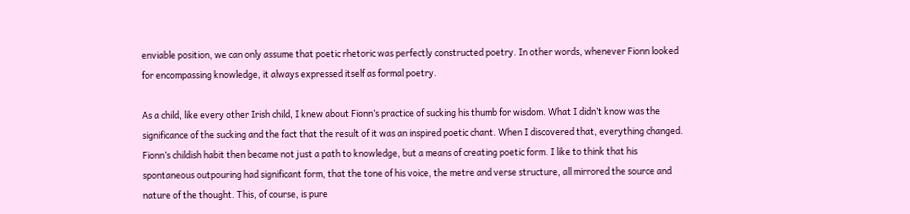enviable position, we can only assume that poetic rhetoric was perfectly constructed poetry. In other words, whenever Fionn looked for encompassing knowledge, it always expressed itself as formal poetry.

As a child, like every other Irish child, I knew about Fionn’s practice of sucking his thumb for wisdom. What I didn’t know was the significance of the sucking and the fact that the result of it was an inspired poetic chant. When I discovered that, everything changed. Fionn’s childish habit then became not just a path to knowledge, but a means of creating poetic form. I like to think that his spontaneous outpouring had significant form, that the tone of his voice, the metre and verse structure, all mirrored the source and nature of the thought. This, of course, is pure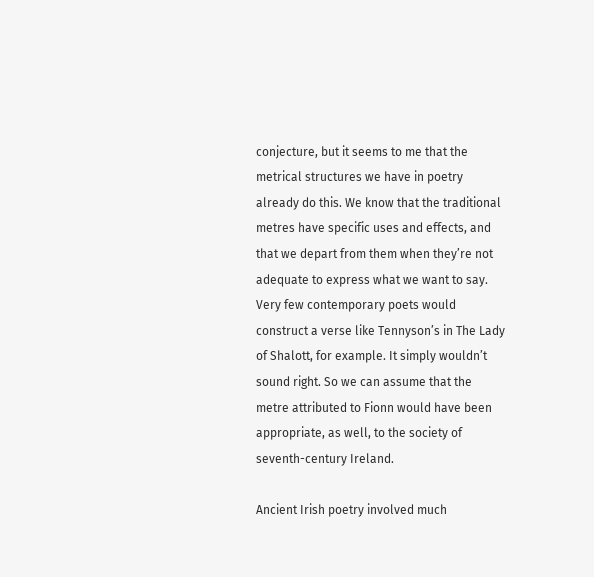conjecture, but it seems to me that the metrical structures we have in poetry already do this. We know that the traditional metres have specific uses and effects, and that we depart from them when they’re not adequate to express what we want to say. Very few contemporary poets would construct a verse like Tennyson’s in The Lady of Shalott, for example. It simply wouldn’t sound right. So we can assume that the metre attributed to Fionn would have been appropriate, as well, to the society of seventh-century Ireland.

Ancient Irish poetry involved much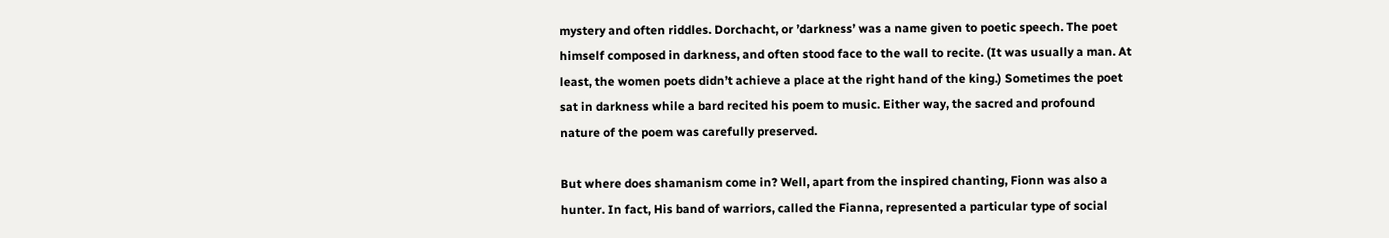mystery and often riddles. Dorchacht, or ’darkness’ was a name given to poetic speech. The poet himself composed in darkness, and often stood face to the wall to recite. (It was usually a man. At least, the women poets didn’t achieve a place at the right hand of the king.) Sometimes the poet sat in darkness while a bard recited his poem to music. Either way, the sacred and profound nature of the poem was carefully preserved.

But where does shamanism come in? Well, apart from the inspired chanting, Fionn was also a hunter. In fact, His band of warriors, called the Fianna, represented a particular type of social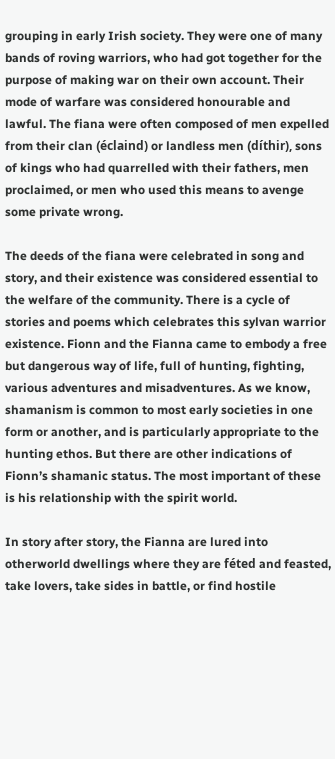grouping in early Irish society. They were one of many bands of roving warriors, who had got together for the purpose of making war on their own account. Their mode of warfare was considered honourable and lawful. The fiana were often composed of men expelled from their clan (éclaind) or landless men (díthir), sons of kings who had quarrelled with their fathers, men proclaimed, or men who used this means to avenge some private wrong.

The deeds of the fiana were celebrated in song and story, and their existence was considered essential to the welfare of the community. There is a cycle of stories and poems which celebrates this sylvan warrior existence. Fionn and the Fianna came to embody a free but dangerous way of life, full of hunting, fighting, various adventures and misadventures. As we know, shamanism is common to most early societies in one form or another, and is particularly appropriate to the hunting ethos. But there are other indications of Fionn’s shamanic status. The most important of these is his relationship with the spirit world.

In story after story, the Fianna are lured into otherworld dwellings where they are féted and feasted, take lovers, take sides in battle, or find hostile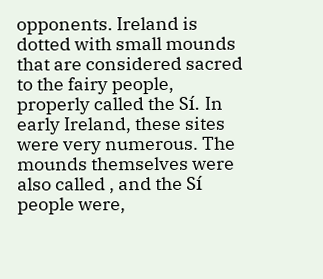opponents. Ireland is dotted with small mounds that are considered sacred to the fairy people, properly called the Sí. In early Ireland, these sites were very numerous. The mounds themselves were also called , and the Sí people were,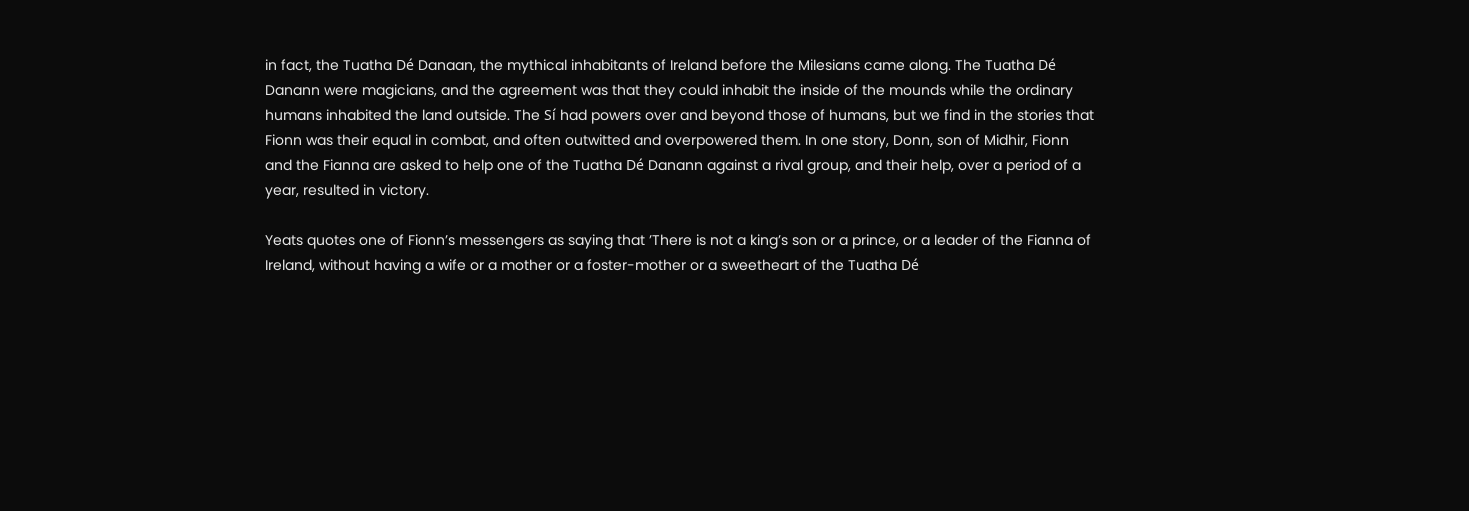in fact, the Tuatha Dé Danaan, the mythical inhabitants of Ireland before the Milesians came along. The Tuatha Dé Danann were magicians, and the agreement was that they could inhabit the inside of the mounds while the ordinary humans inhabited the land outside. The Sí had powers over and beyond those of humans, but we find in the stories that Fionn was their equal in combat, and often outwitted and overpowered them. In one story, Donn, son of Midhir, Fionn and the Fianna are asked to help one of the Tuatha Dé Danann against a rival group, and their help, over a period of a year, resulted in victory.

Yeats quotes one of Fionn’s messengers as saying that ’There is not a king’s son or a prince, or a leader of the Fianna of Ireland, without having a wife or a mother or a foster-mother or a sweetheart of the Tuatha Dé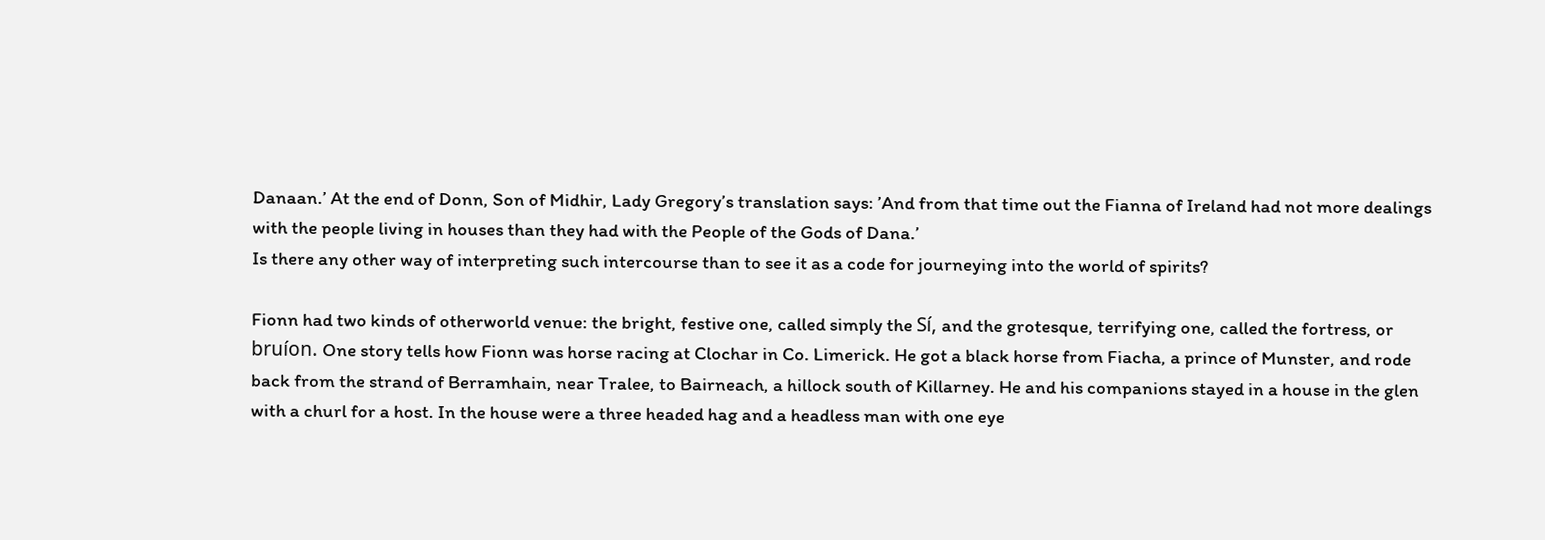Danaan.’ At the end of Donn, Son of Midhir, Lady Gregory’s translation says: ’And from that time out the Fianna of Ireland had not more dealings with the people living in houses than they had with the People of the Gods of Dana.’
Is there any other way of interpreting such intercourse than to see it as a code for journeying into the world of spirits?

Fionn had two kinds of otherworld venue: the bright, festive one, called simply the Sí, and the grotesque, terrifying one, called the fortress, or bruíon. One story tells how Fionn was horse racing at Clochar in Co. Limerick. He got a black horse from Fiacha, a prince of Munster, and rode back from the strand of Berramhain, near Tralee, to Bairneach, a hillock south of Killarney. He and his companions stayed in a house in the glen with a churl for a host. In the house were a three headed hag and a headless man with one eye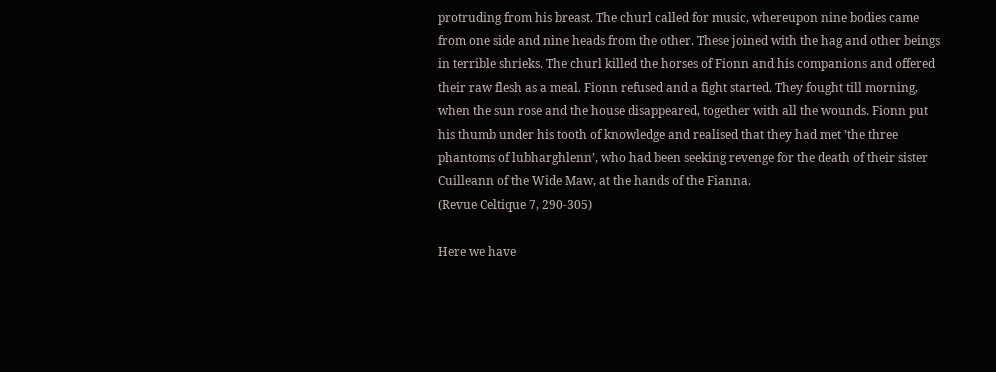protruding from his breast. The churl called for music, whereupon nine bodies came from one side and nine heads from the other. These joined with the hag and other beings in terrible shrieks. The churl killed the horses of Fionn and his companions and offered their raw flesh as a meal. Fionn refused and a fight started. They fought till morning, when the sun rose and the house disappeared, together with all the wounds. Fionn put his thumb under his tooth of knowledge and realised that they had met ’the three phantoms of lubharghlenn’, who had been seeking revenge for the death of their sister Cuilleann of the Wide Maw, at the hands of the Fianna.
(Revue Celtique 7, 290-305)

Here we have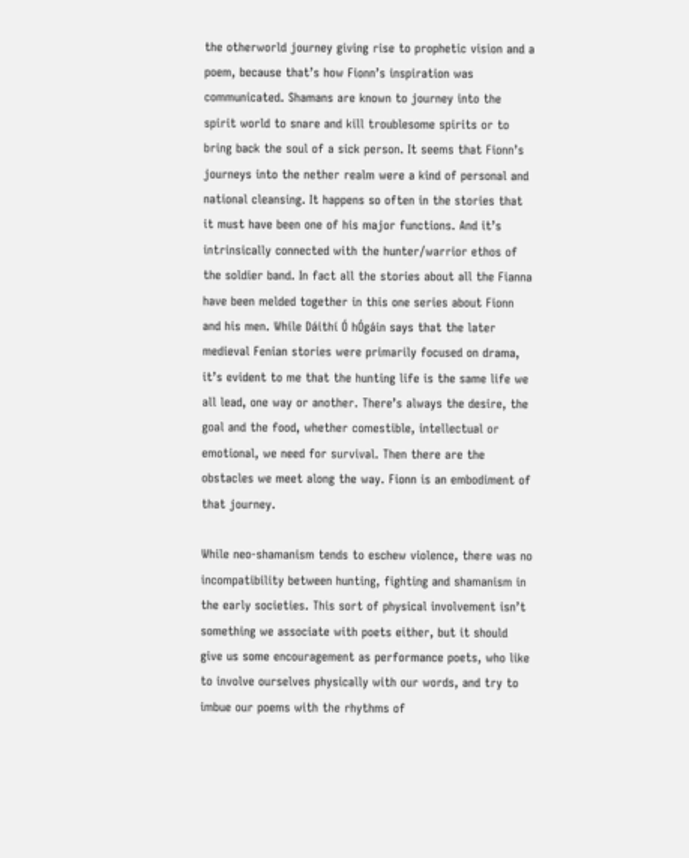the otherworld journey giving rise to prophetic vision and a poem, because that’s how Fionn’s inspiration was communicated. Shamans are known to journey into the spirit world to snare and kill troublesome spirits or to bring back the soul of a sick person. It seems that Fionn’s journeys into the nether realm were a kind of personal and national cleansing. It happens so often in the stories that it must have been one of his major functions. And it’s intrinsically connected with the hunter/warrior ethos of the soldier band. In fact all the stories about all the Fianna have been melded together in this one series about Fionn and his men. While Dáithí Ó hÓgáin says that the later medieval Fenian stories were primarily focused on drama, it’s evident to me that the hunting life is the same life we all lead, one way or another. There’s always the desire, the goal and the food, whether comestible, intellectual or emotional, we need for survival. Then there are the obstacles we meet along the way. Fionn is an embodiment of that journey.

While neo-shamanism tends to eschew violence, there was no incompatibility between hunting, fighting and shamanism in the early societies. This sort of physical involvement isn’t something we associate with poets either, but it should give us some encouragement as performance poets, who like to involve ourselves physically with our words, and try to imbue our poems with the rhythms of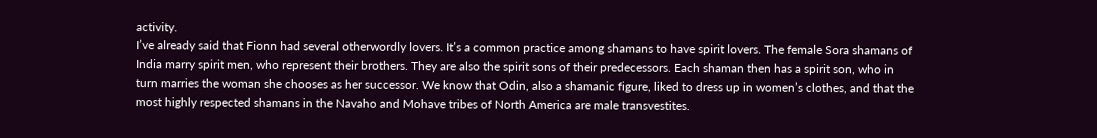activity.
I’ve already said that Fionn had several otherwordly lovers. It’s a common practice among shamans to have spirit lovers. The female Sora shamans of India marry spirit men, who represent their brothers. They are also the spirit sons of their predecessors. Each shaman then has a spirit son, who in turn marries the woman she chooses as her successor. We know that Odin, also a shamanic figure, liked to dress up in women’s clothes, and that the most highly respected shamans in the Navaho and Mohave tribes of North America are male transvestites.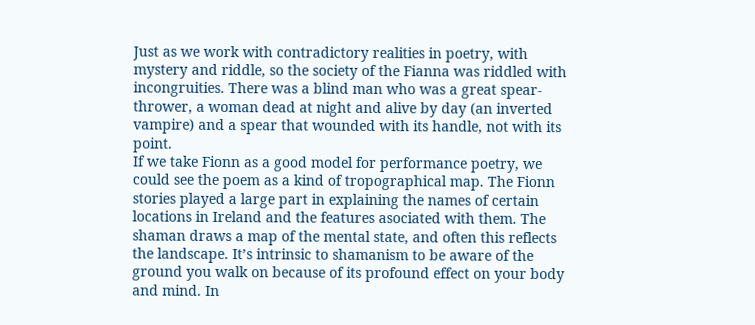Just as we work with contradictory realities in poetry, with mystery and riddle, so the society of the Fianna was riddled with incongruities. There was a blind man who was a great spear-thrower, a woman dead at night and alive by day (an inverted vampire) and a spear that wounded with its handle, not with its point.
If we take Fionn as a good model for performance poetry, we could see the poem as a kind of tropographical map. The Fionn stories played a large part in explaining the names of certain locations in Ireland and the features asociated with them. The shaman draws a map of the mental state, and often this reflects the landscape. It’s intrinsic to shamanism to be aware of the ground you walk on because of its profound effect on your body and mind. In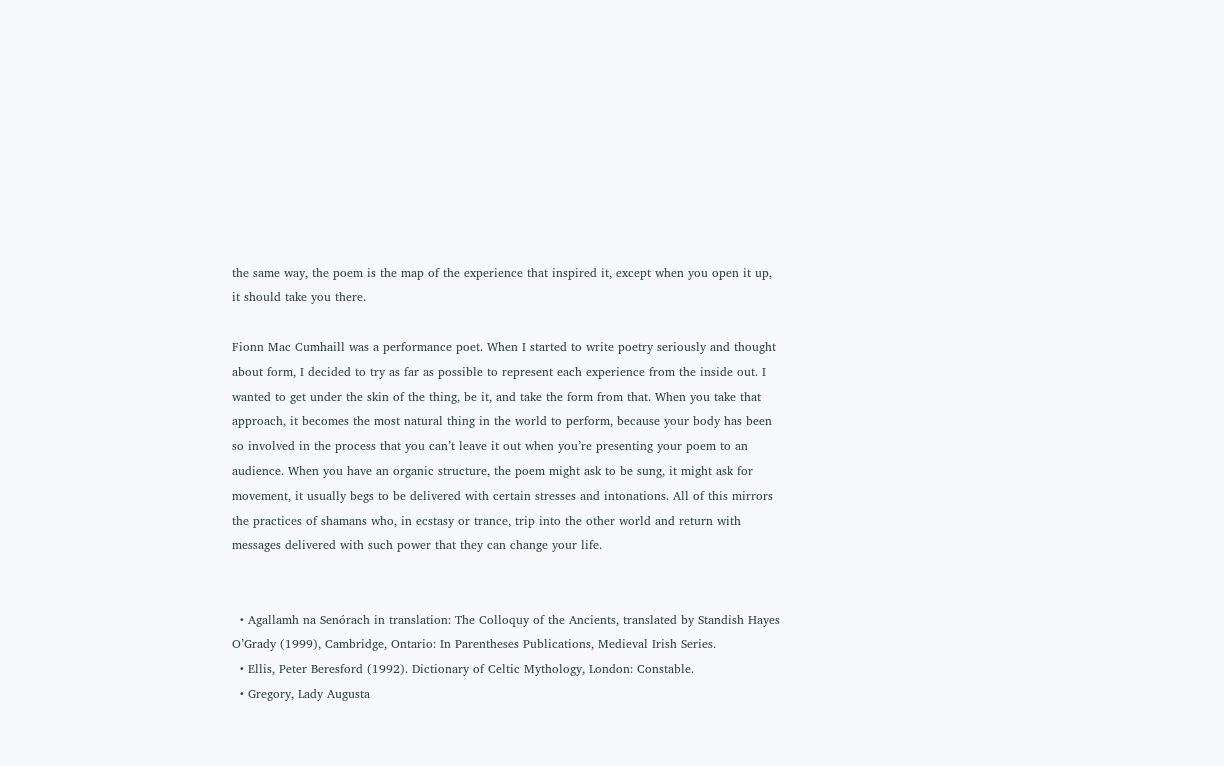the same way, the poem is the map of the experience that inspired it, except when you open it up, it should take you there.

Fionn Mac Cumhaill was a performance poet. When I started to write poetry seriously and thought about form, I decided to try as far as possible to represent each experience from the inside out. I wanted to get under the skin of the thing, be it, and take the form from that. When you take that approach, it becomes the most natural thing in the world to perform, because your body has been so involved in the process that you can’t leave it out when you’re presenting your poem to an audience. When you have an organic structure, the poem might ask to be sung, it might ask for movement, it usually begs to be delivered with certain stresses and intonations. All of this mirrors the practices of shamans who, in ecstasy or trance, trip into the other world and return with messages delivered with such power that they can change your life.


  • Agallamh na Senórach in translation: The Colloquy of the Ancients, translated by Standish Hayes O’Grady (1999), Cambridge, Ontario: In Parentheses Publications, Medieval Irish Series.
  • Ellis, Peter Beresford (1992). Dictionary of Celtic Mythology, London: Constable.
  • Gregory, Lady Augusta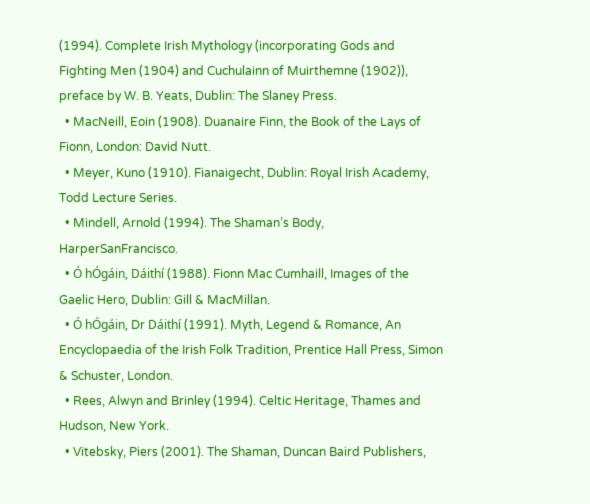(1994). Complete Irish Mythology (incorporating Gods and Fighting Men (1904) and Cuchulainn of Muirthemne (1902)), preface by W. B. Yeats, Dublin: The Slaney Press.
  • MacNeill, Eoin (1908). Duanaire Finn, the Book of the Lays of Fionn, London: David Nutt.
  • Meyer, Kuno (1910). Fianaigecht, Dublin: Royal Irish Academy, Todd Lecture Series.
  • Mindell, Arnold (1994). The Shaman’s Body, HarperSanFrancisco.
  • Ó hÓgáin, Dáithí (1988). Fionn Mac Cumhaill, Images of the Gaelic Hero, Dublin: Gill & MacMillan.
  • Ó hÓgáin, Dr Dáithí (1991). Myth, Legend & Romance, An Encyclopaedia of the Irish Folk Tradition, Prentice Hall Press, Simon & Schuster, London.
  • Rees, Alwyn and Brinley (1994). Celtic Heritage, Thames and Hudson, New York.
  • Vitebsky, Piers (2001). The Shaman, Duncan Baird Publishers,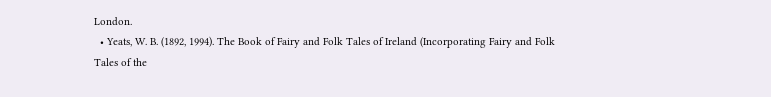London.
  • Yeats, W. B. (1892, 1994). The Book of Fairy and Folk Tales of Ireland (Incorporating Fairy and Folk Tales of the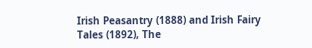Irish Peasantry (1888) and Irish Fairy Tales (1892), The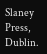Slaney Press, Dublin.